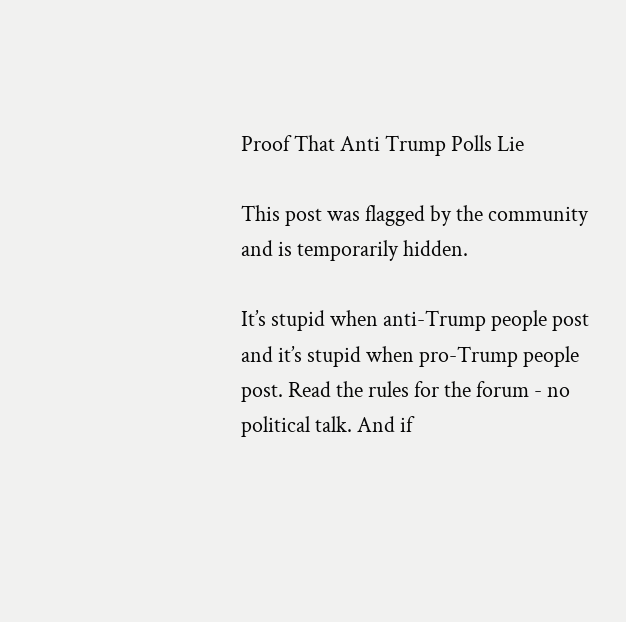Proof That Anti Trump Polls Lie

This post was flagged by the community and is temporarily hidden.

It’s stupid when anti-Trump people post and it’s stupid when pro-Trump people post. Read the rules for the forum - no political talk. And if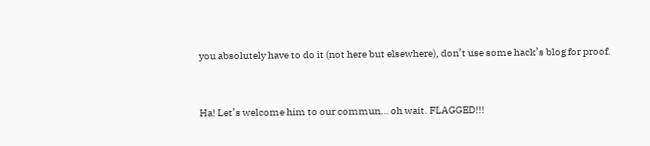you absolutely have to do it (not here but elsewhere), don’t use some hack’s blog for proof.


Ha! Let’s welcome him to our commun… oh wait. FLAGGED!!!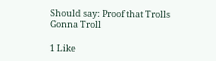Should say: Proof that Trolls Gonna Troll

1 Like